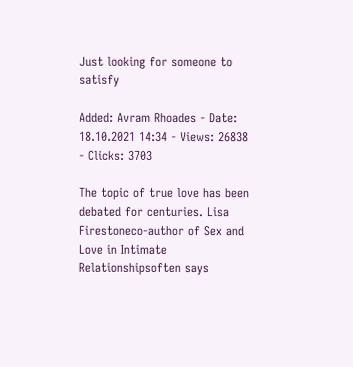Just looking for someone to satisfy

Added: Avram Rhoades - Date: 18.10.2021 14:34 - Views: 26838 - Clicks: 3703

The topic of true love has been debated for centuries. Lisa Firestoneco-author of Sex and Love in Intimate Relationshipsoften says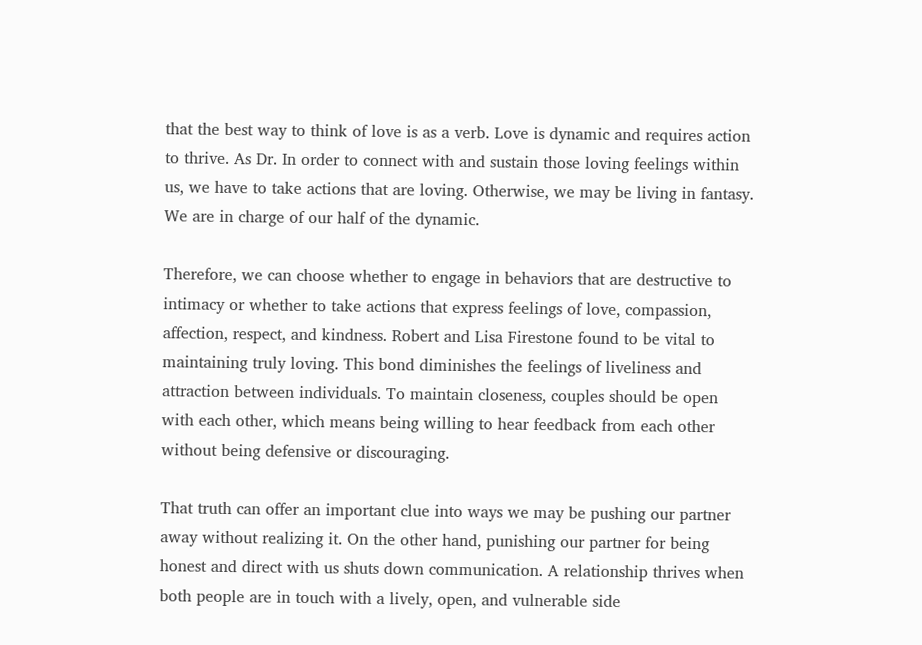that the best way to think of love is as a verb. Love is dynamic and requires action to thrive. As Dr. In order to connect with and sustain those loving feelings within us, we have to take actions that are loving. Otherwise, we may be living in fantasy. We are in charge of our half of the dynamic.

Therefore, we can choose whether to engage in behaviors that are destructive to intimacy or whether to take actions that express feelings of love, compassion, affection, respect, and kindness. Robert and Lisa Firestone found to be vital to maintaining truly loving. This bond diminishes the feelings of liveliness and attraction between individuals. To maintain closeness, couples should be open with each other, which means being willing to hear feedback from each other without being defensive or discouraging.

That truth can offer an important clue into ways we may be pushing our partner away without realizing it. On the other hand, punishing our partner for being honest and direct with us shuts down communication. A relationship thrives when both people are in touch with a lively, open, and vulnerable side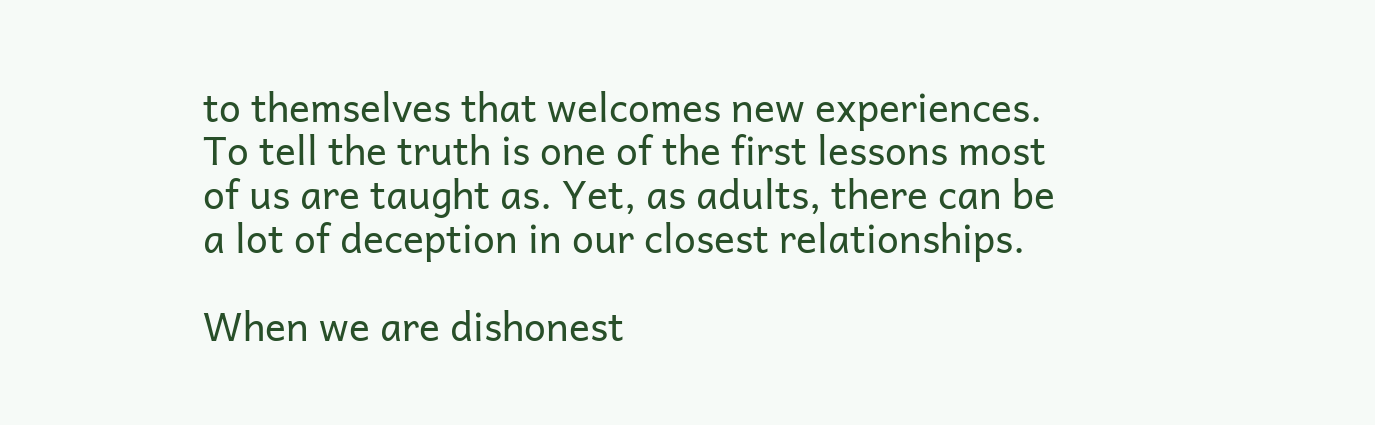to themselves that welcomes new experiences. To tell the truth is one of the first lessons most of us are taught as. Yet, as adults, there can be a lot of deception in our closest relationships.

When we are dishonest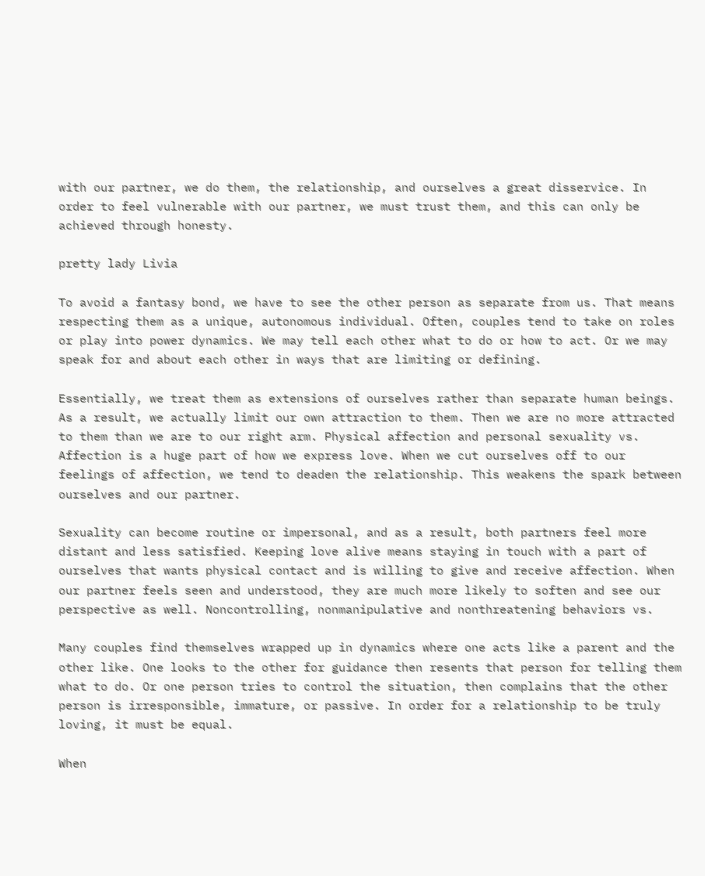with our partner, we do them, the relationship, and ourselves a great disservice. In order to feel vulnerable with our partner, we must trust them, and this can only be achieved through honesty.

pretty lady Livia

To avoid a fantasy bond, we have to see the other person as separate from us. That means respecting them as a unique, autonomous individual. Often, couples tend to take on roles or play into power dynamics. We may tell each other what to do or how to act. Or we may speak for and about each other in ways that are limiting or defining.

Essentially, we treat them as extensions of ourselves rather than separate human beings. As a result, we actually limit our own attraction to them. Then we are no more attracted to them than we are to our right arm. Physical affection and personal sexuality vs. Affection is a huge part of how we express love. When we cut ourselves off to our feelings of affection, we tend to deaden the relationship. This weakens the spark between ourselves and our partner.

Sexuality can become routine or impersonal, and as a result, both partners feel more distant and less satisfied. Keeping love alive means staying in touch with a part of ourselves that wants physical contact and is willing to give and receive affection. When our partner feels seen and understood, they are much more likely to soften and see our perspective as well. Noncontrolling, nonmanipulative and nonthreatening behaviors vs.

Many couples find themselves wrapped up in dynamics where one acts like a parent and the other like. One looks to the other for guidance then resents that person for telling them what to do. Or one person tries to control the situation, then complains that the other person is irresponsible, immature, or passive. In order for a relationship to be truly loving, it must be equal.

When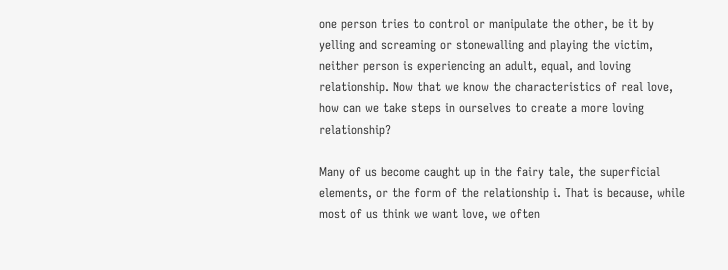one person tries to control or manipulate the other, be it by yelling and screaming or stonewalling and playing the victim, neither person is experiencing an adult, equal, and loving relationship. Now that we know the characteristics of real love, how can we take steps in ourselves to create a more loving relationship?

Many of us become caught up in the fairy tale, the superficial elements, or the form of the relationship i. That is because, while most of us think we want love, we often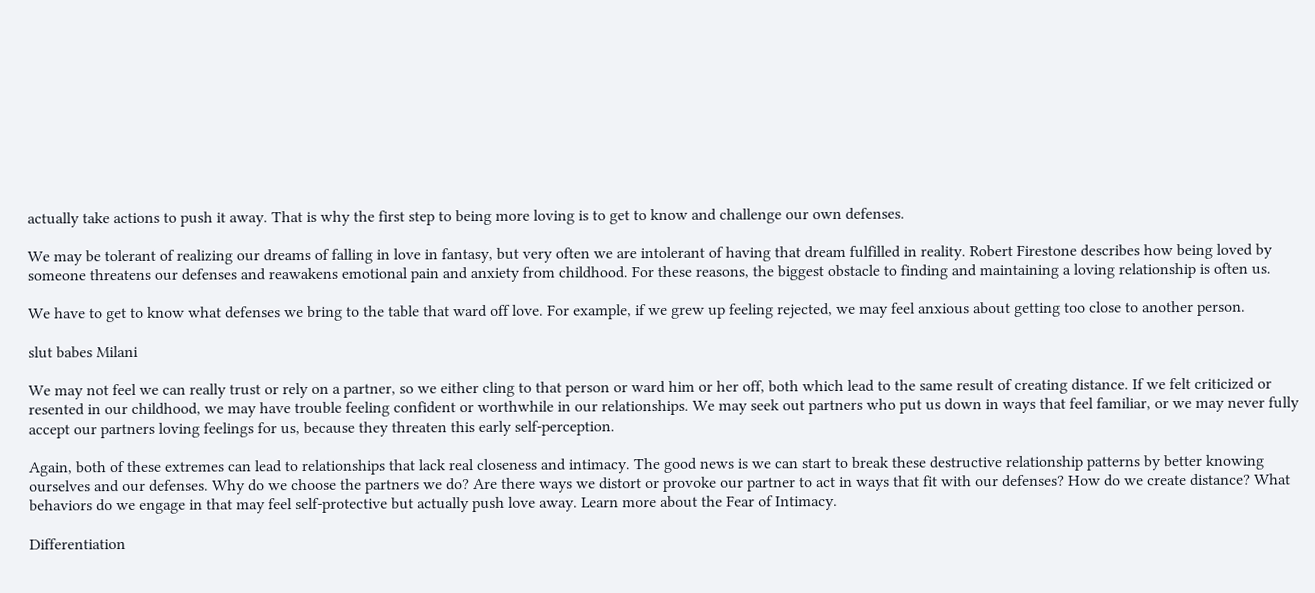actually take actions to push it away. That is why the first step to being more loving is to get to know and challenge our own defenses.

We may be tolerant of realizing our dreams of falling in love in fantasy, but very often we are intolerant of having that dream fulfilled in reality. Robert Firestone describes how being loved by someone threatens our defenses and reawakens emotional pain and anxiety from childhood. For these reasons, the biggest obstacle to finding and maintaining a loving relationship is often us.

We have to get to know what defenses we bring to the table that ward off love. For example, if we grew up feeling rejected, we may feel anxious about getting too close to another person.

slut babes Milani

We may not feel we can really trust or rely on a partner, so we either cling to that person or ward him or her off, both which lead to the same result of creating distance. If we felt criticized or resented in our childhood, we may have trouble feeling confident or worthwhile in our relationships. We may seek out partners who put us down in ways that feel familiar, or we may never fully accept our partners loving feelings for us, because they threaten this early self-perception.

Again, both of these extremes can lead to relationships that lack real closeness and intimacy. The good news is we can start to break these destructive relationship patterns by better knowing ourselves and our defenses. Why do we choose the partners we do? Are there ways we distort or provoke our partner to act in ways that fit with our defenses? How do we create distance? What behaviors do we engage in that may feel self-protective but actually push love away. Learn more about the Fear of Intimacy.

Differentiation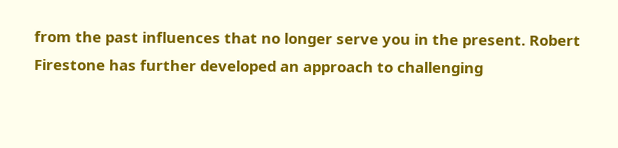from the past influences that no longer serve you in the present. Robert Firestone has further developed an approach to challenging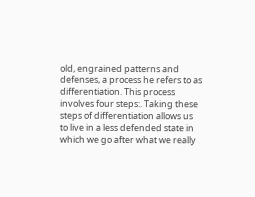old, engrained patterns and defenses, a process he refers to as differentiation. This process involves four steps:. Taking these steps of differentiation allows us to live in a less defended state in which we go after what we really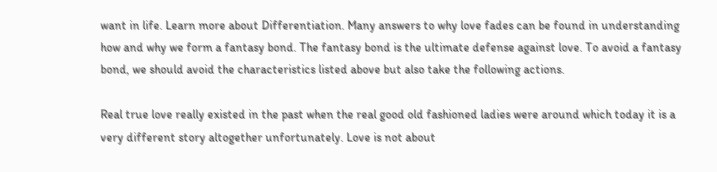want in life. Learn more about Differentiation. Many answers to why love fades can be found in understanding how and why we form a fantasy bond. The fantasy bond is the ultimate defense against love. To avoid a fantasy bond, we should avoid the characteristics listed above but also take the following actions.

Real true love really existed in the past when the real good old fashioned ladies were around which today it is a very different story altogether unfortunately. Love is not about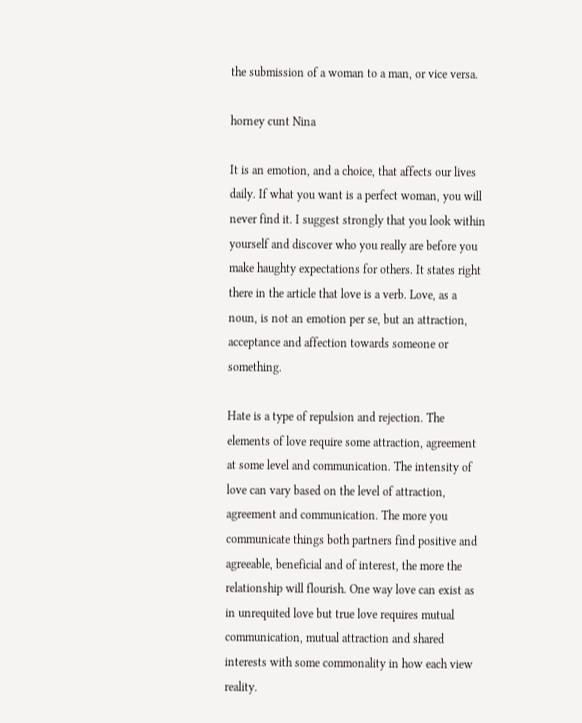the submission of a woman to a man, or vice versa.

horney cunt Nina

It is an emotion, and a choice, that affects our lives daily. If what you want is a perfect woman, you will never find it. I suggest strongly that you look within yourself and discover who you really are before you make haughty expectations for others. It states right there in the article that love is a verb. Love, as a noun, is not an emotion per se, but an attraction, acceptance and affection towards someone or something.

Hate is a type of repulsion and rejection. The elements of love require some attraction, agreement at some level and communication. The intensity of love can vary based on the level of attraction, agreement and communication. The more you communicate things both partners find positive and agreeable, beneficial and of interest, the more the relationship will flourish. One way love can exist as in unrequited love but true love requires mutual communication, mutual attraction and shared interests with some commonality in how each view reality.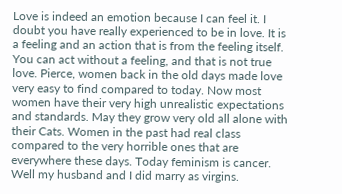Love is indeed an emotion because I can feel it. I doubt you have really experienced to be in love. It is a feeling and an action that is from the feeling itself. You can act without a feeling, and that is not true love. Pierce, women back in the old days made love very easy to find compared to today. Now most women have their very high unrealistic expectations and standards. May they grow very old all alone with their Cats. Women in the past had real class compared to the very horrible ones that are everywhere these days. Today feminism is cancer. Well my husband and I did marry as virgins.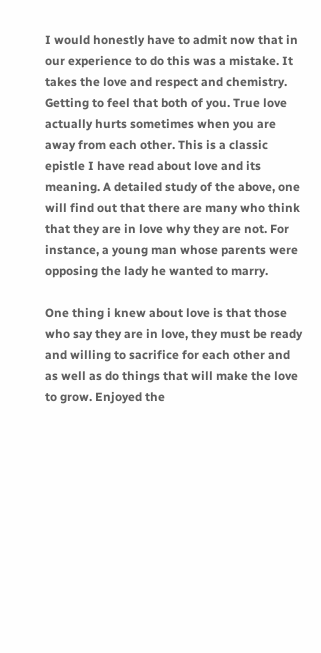I would honestly have to admit now that in our experience to do this was a mistake. It takes the love and respect and chemistry. Getting to feel that both of you. True love actually hurts sometimes when you are away from each other. This is a classic epistle I have read about love and its meaning. A detailed study of the above, one will find out that there are many who think that they are in love why they are not. For instance, a young man whose parents were opposing the lady he wanted to marry.

One thing i knew about love is that those who say they are in love, they must be ready and willing to sacrifice for each other and as well as do things that will make the love to grow. Enjoyed the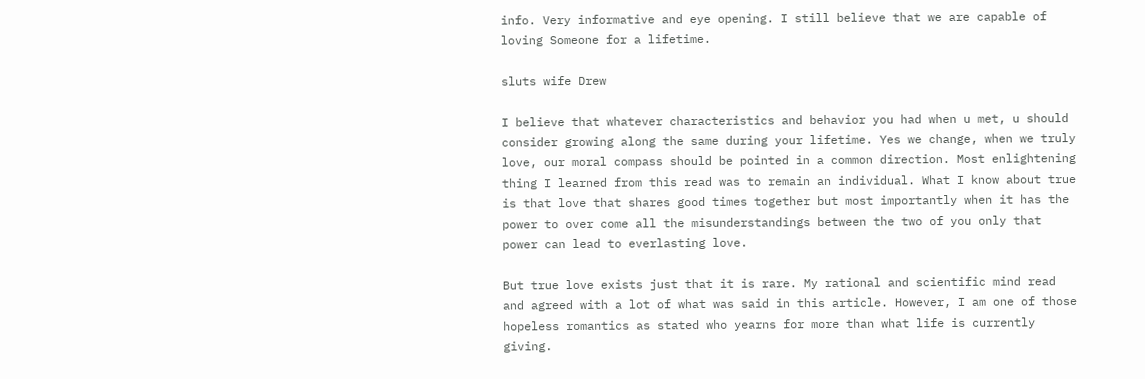info. Very informative and eye opening. I still believe that we are capable of loving Someone for a lifetime.

sluts wife Drew

I believe that whatever characteristics and behavior you had when u met, u should consider growing along the same during your lifetime. Yes we change, when we truly love, our moral compass should be pointed in a common direction. Most enlightening thing I learned from this read was to remain an individual. What I know about true is that love that shares good times together but most importantly when it has the power to over come all the misunderstandings between the two of you only that power can lead to everlasting love.

But true love exists just that it is rare. My rational and scientific mind read and agreed with a lot of what was said in this article. However, I am one of those hopeless romantics as stated who yearns for more than what life is currently giving.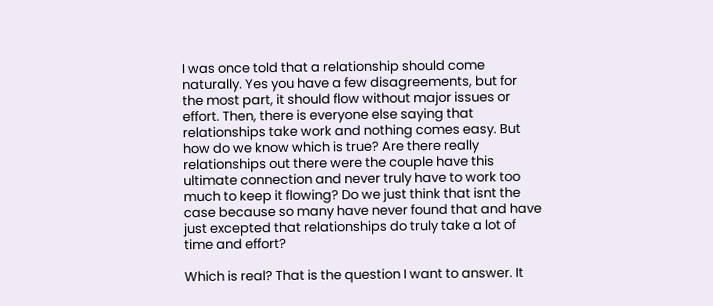I was once told that a relationship should come naturally. Yes you have a few disagreements, but for the most part, it should flow without major issues or effort. Then, there is everyone else saying that relationships take work and nothing comes easy. But how do we know which is true? Are there really relationships out there were the couple have this ultimate connection and never truly have to work too much to keep it flowing? Do we just think that isnt the case because so many have never found that and have just excepted that relationships do truly take a lot of time and effort?

Which is real? That is the question I want to answer. It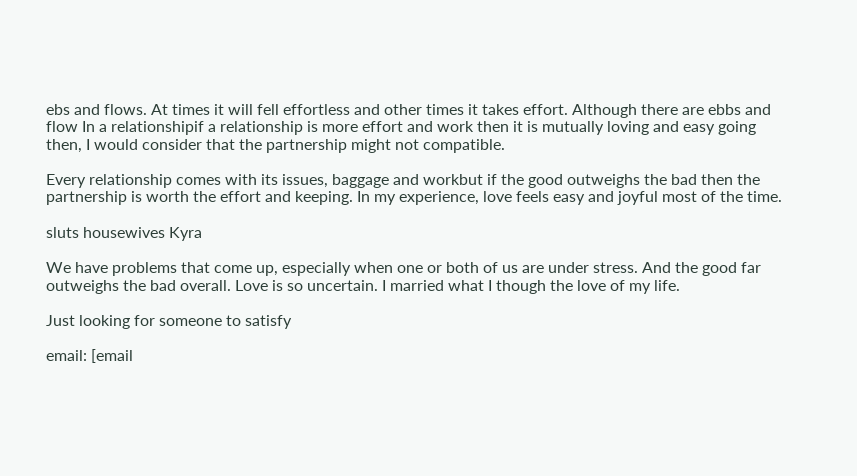ebs and flows. At times it will fell effortless and other times it takes effort. Although there are ebbs and flow In a relationshipif a relationship is more effort and work then it is mutually loving and easy going then, I would consider that the partnership might not compatible.

Every relationship comes with its issues, baggage and workbut if the good outweighs the bad then the partnership is worth the effort and keeping. In my experience, love feels easy and joyful most of the time.

sluts housewives Kyra

We have problems that come up, especially when one or both of us are under stress. And the good far outweighs the bad overall. Love is so uncertain. I married what I though the love of my life.

Just looking for someone to satisfy

email: [email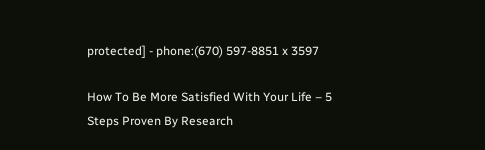protected] - phone:(670) 597-8851 x 3597

How To Be More Satisfied With Your Life – 5 Steps Proven By Research